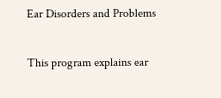Ear Disorders and Problems

This program explains ear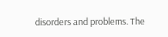disorders and problems. The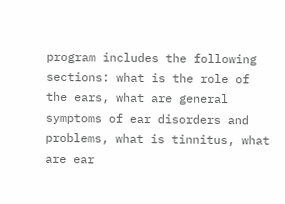program includes the following sections: what is the role of the ears, what are general symptoms of ear disorders and problems, what is tinnitus, what are ear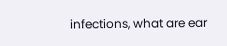infections, what are ear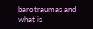barotraumas and what is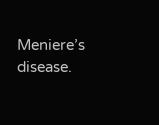Meniere’s disease.